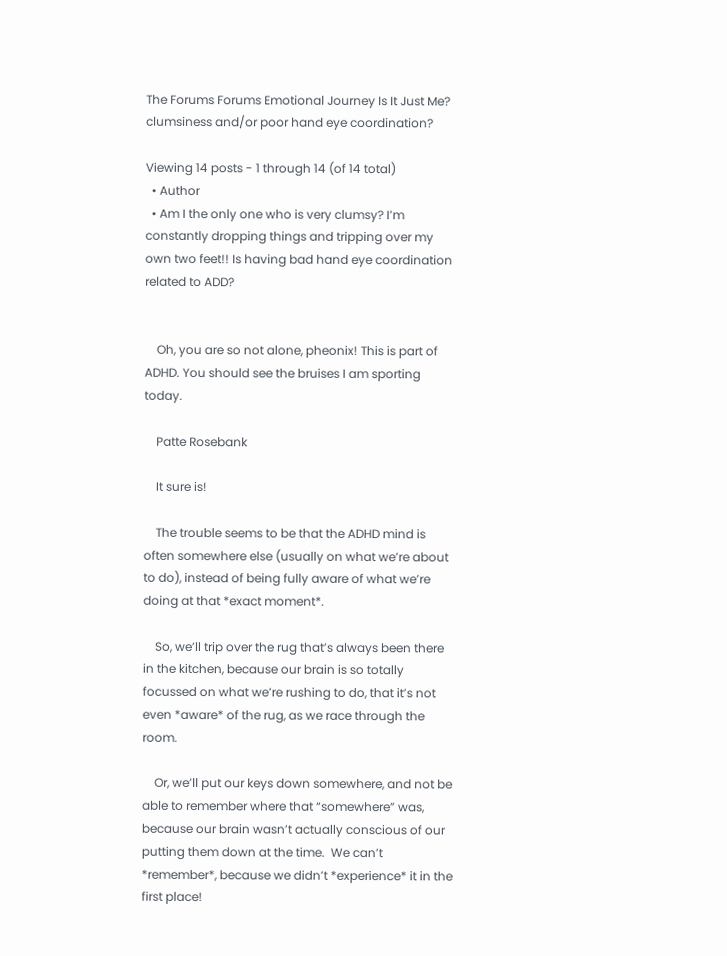The Forums Forums Emotional Journey Is It Just Me? clumsiness and/or poor hand eye coordination?

Viewing 14 posts - 1 through 14 (of 14 total)
  • Author
  • Am I the only one who is very clumsy? I’m constantly dropping things and tripping over my own two feet!! Is having bad hand eye coordination related to ADD?


    Oh, you are so not alone, pheonix! This is part of ADHD. You should see the bruises I am sporting today.

    Patte Rosebank

    It sure is!

    The trouble seems to be that the ADHD mind is often somewhere else (usually on what we’re about to do), instead of being fully aware of what we’re doing at that *exact moment*.

    So, we’ll trip over the rug that’s always been there in the kitchen, because our brain is so totally focussed on what we’re rushing to do, that it’s not even *aware* of the rug, as we race through the room.

    Or, we’ll put our keys down somewhere, and not be able to remember where that “somewhere” was, because our brain wasn’t actually conscious of our putting them down at the time.  We can’t *remember*, because we didn’t *experience* it in the first place!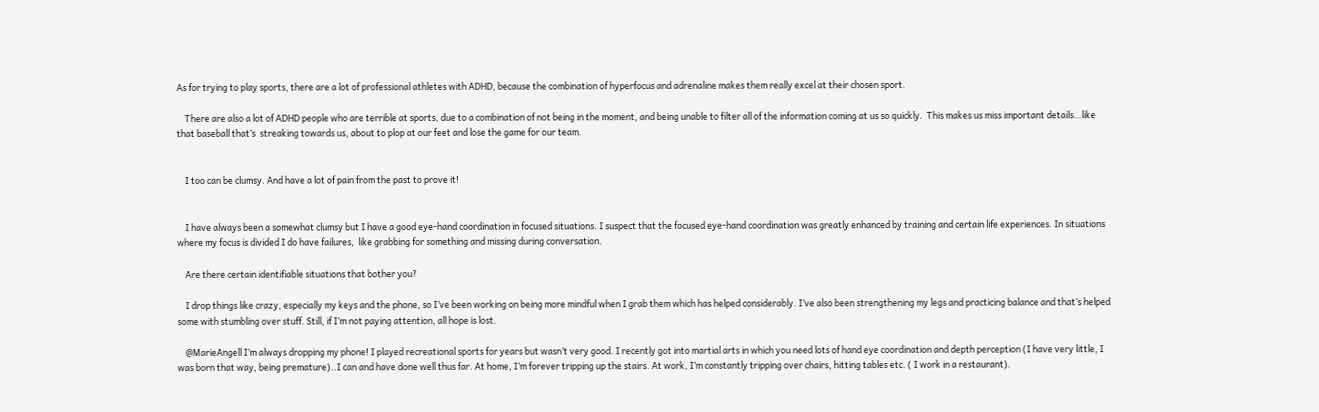As for trying to play sports, there are a lot of professional athletes with ADHD, because the combination of hyperfocus and adrenaline makes them really excel at their chosen sport.

    There are also a lot of ADHD people who are terrible at sports, due to a combination of not being in the moment, and being unable to filter all of the information coming at us so quickly.  This makes us miss important details…like that baseball that’s  streaking towards us, about to plop at our feet and lose the game for our team.


    I too can be clumsy. And have a lot of pain from the past to prove it!


    I have always been a somewhat clumsy but I have a good eye-hand coordination in focused situations. I suspect that the focused eye-hand coordination was greatly enhanced by training and certain life experiences. In situations where my focus is divided I do have failures,  like grabbing for something and missing during conversation.

    Are there certain identifiable situations that bother you?

    I drop things like crazy, especially my keys and the phone, so I’ve been working on being more mindful when I grab them which has helped considerably. I’ve also been strengthening my legs and practicing balance and that’s helped some with stumbling over stuff. Still, if I’m not paying attention, all hope is lost.

    @MarieAngell I’m always dropping my phone! I played recreational sports for years but wasn’t very good. I recently got into martial arts in which you need lots of hand eye coordination and depth perception (I have very little, I was born that way, being premature)..I can and have done well thus far. At home, I’m forever tripping up the stairs. At work, I’m constantly tripping over chairs, hitting tables etc. ( I work in a restaurant).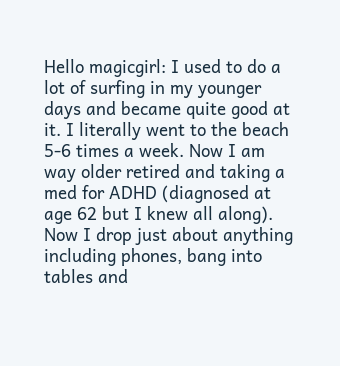Hello magicgirl: I used to do a lot of surfing in my younger days and became quite good at it. I literally went to the beach 5-6 times a week. Now I am way older retired and taking a med for ADHD (diagnosed at age 62 but I knew all along). Now I drop just about anything including phones, bang into tables and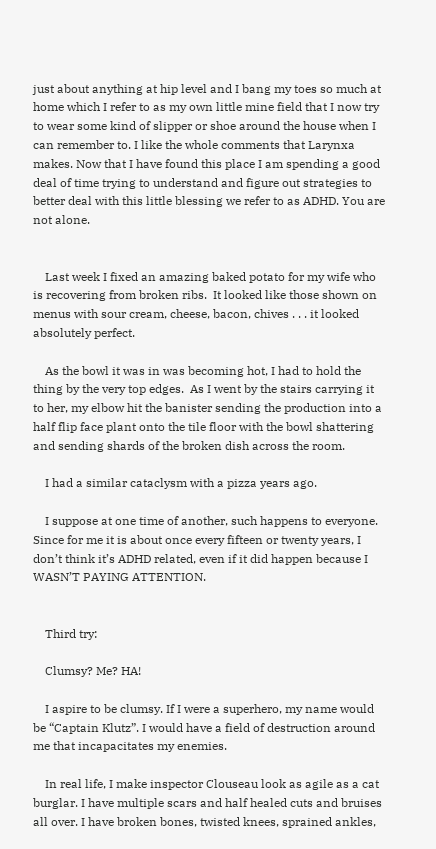just about anything at hip level and I bang my toes so much at home which I refer to as my own little mine field that I now try to wear some kind of slipper or shoe around the house when I can remember to. I like the whole comments that Larynxa makes. Now that I have found this place I am spending a good deal of time trying to understand and figure out strategies to better deal with this little blessing we refer to as ADHD. You are not alone.


    Last week I fixed an amazing baked potato for my wife who is recovering from broken ribs.  It looked like those shown on menus with sour cream, cheese, bacon, chives . . . it looked absolutely perfect.

    As the bowl it was in was becoming hot, I had to hold the thing by the very top edges.  As I went by the stairs carrying it to her, my elbow hit the banister sending the production into a half flip face plant onto the tile floor with the bowl shattering and sending shards of the broken dish across the room.

    I had a similar cataclysm with a pizza years ago.

    I suppose at one time of another, such happens to everyone.  Since for me it is about once every fifteen or twenty years, I don’t think it’s ADHD related, even if it did happen because I WASN’T PAYING ATTENTION.


    Third try:

    Clumsy? Me? HA!

    I aspire to be clumsy. If I were a superhero, my name would be “Captain Klutz”. I would have a field of destruction around me that incapacitates my enemies.

    In real life, I make inspector Clouseau look as agile as a cat burglar. I have multiple scars and half healed cuts and bruises all over. I have broken bones, twisted knees, sprained ankles,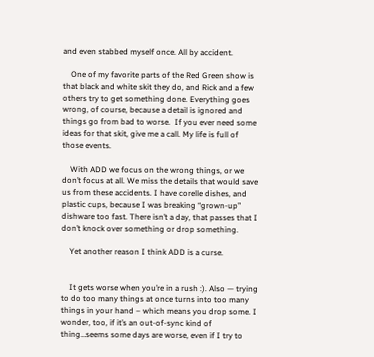and even stabbed myself once. All by accident.

    One of my favorite parts of the Red Green show is that black and white skit they do, and Rick and a few others try to get something done. Everything goes wrong, of course, because a detail is ignored and things go from bad to worse.  If you ever need some ideas for that skit, give me a call. My life is full of those events.

    With ADD we focus on the wrong things, or we don’t focus at all. We miss the details that would save us from these accidents. I have corelle dishes, and plastic cups, because I was breaking “grown-up” dishware too fast. There isn’t a day, that passes that I don’t knock over something or drop something.

    Yet another reason I think ADD is a curse.


    It gets worse when you’re in a rush :). Also — trying to do too many things at once turns into too many things in your hand – which means you drop some. I wonder, too, if it’s an out-of-sync kind of thing…seems some days are worse, even if I try to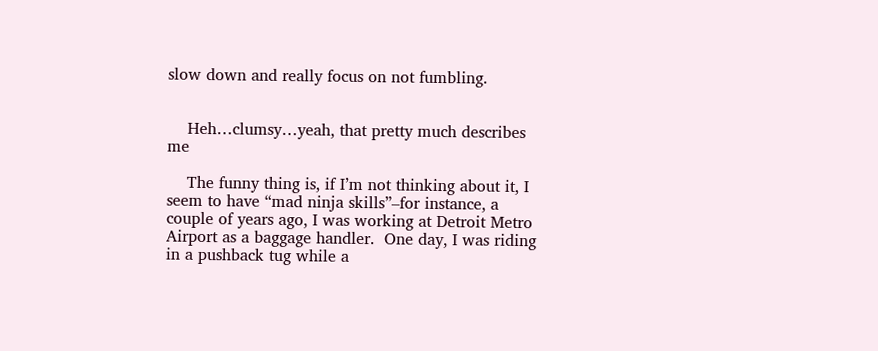slow down and really focus on not fumbling.


    Heh…clumsy…yeah, that pretty much describes me

    The funny thing is, if I’m not thinking about it, I seem to have “mad ninja skills”–for instance, a couple of years ago, I was working at Detroit Metro Airport as a baggage handler.  One day, I was riding in a pushback tug while a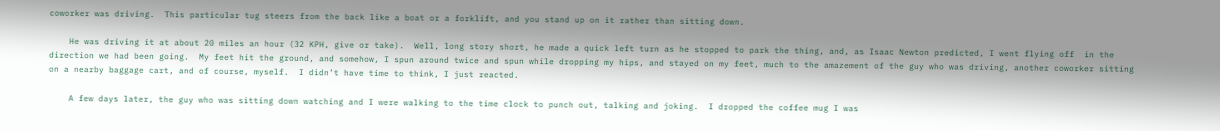coworker was driving.  This particular tug steers from the back like a boat or a forklift, and you stand up on it rather than sitting down.

    He was driving it at about 20 miles an hour (32 KPH, give or take).  Well, long story short, he made a quick left turn as he stopped to park the thing, and, as Isaac Newton predicted, I went flying off  in the direction we had been going.  My feet hit the ground, and somehow, I spun around twice and spun while dropping my hips, and stayed on my feet, much to the amazement of the guy who was driving, another coworker sitting on a nearby baggage cart, and of course, myself.  I didn’t have time to think, I just reacted.

    A few days later, the guy who was sitting down watching and I were walking to the time clock to punch out, talking and joking.  I dropped the coffee mug I was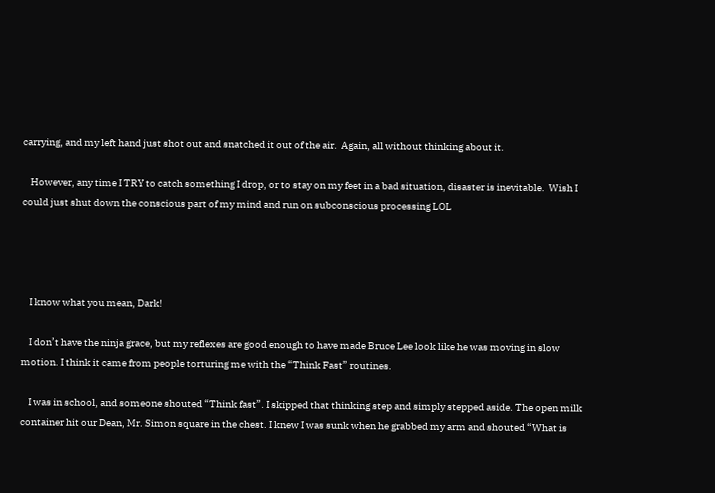carrying, and my left hand just shot out and snatched it out of the air.  Again, all without thinking about it.

    However, any time I TRY to catch something I drop, or to stay on my feet in a bad situation, disaster is inevitable.  Wish I could just shut down the conscious part of my mind and run on subconscious processing LOL




    I know what you mean, Dark!

    I don’t have the ninja grace, but my reflexes are good enough to have made Bruce Lee look like he was moving in slow motion. I think it came from people torturing me with the “Think Fast” routines.

    I was in school, and someone shouted “Think fast”. I skipped that thinking step and simply stepped aside. The open milk container hit our Dean, Mr. Simon square in the chest. I knew I was sunk when he grabbed my arm and shouted “What is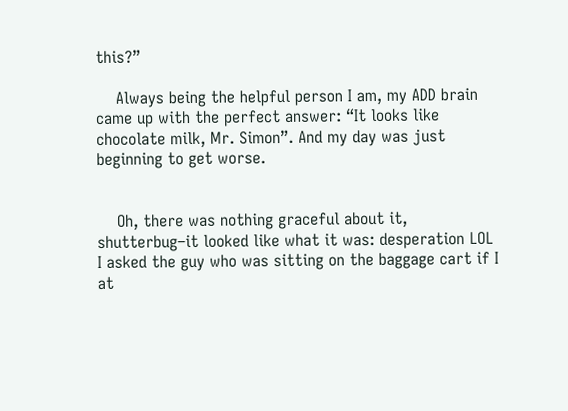this?”

    Always being the helpful person I am, my ADD brain came up with the perfect answer: “It looks like chocolate milk, Mr. Simon”. And my day was just beginning to get worse.


    Oh, there was nothing graceful about it, shutterbug–it looked like what it was: desperation LOL  I asked the guy who was sitting on the baggage cart if I at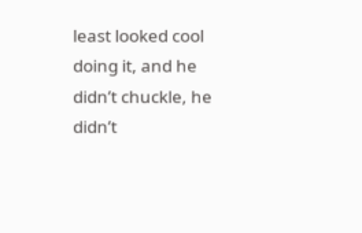least looked cool doing it, and he didn’t chuckle, he didn’t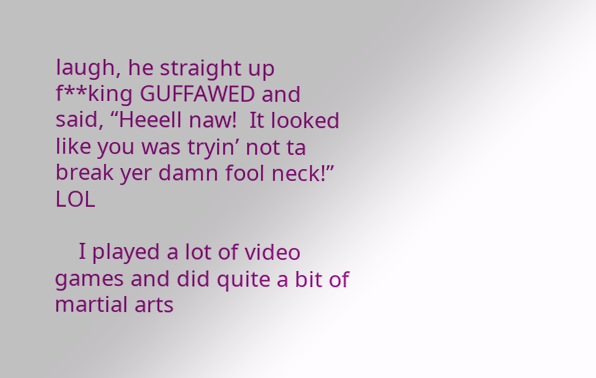laugh, he straight up f**king GUFFAWED and said, “Heeell naw!  It looked like you was tryin’ not ta break yer damn fool neck!”  LOL

    I played a lot of video games and did quite a bit of martial arts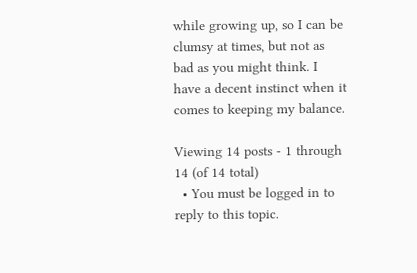while growing up, so I can be clumsy at times, but not as bad as you might think. I have a decent instinct when it comes to keeping my balance.

Viewing 14 posts - 1 through 14 (of 14 total)
  • You must be logged in to reply to this topic.